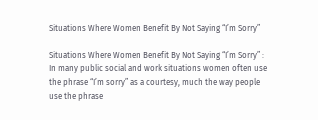Situations Where Women Benefit By Not Saying “I’m Sorry”

Situations Where Women Benefit By Not Saying “I’m Sorry” : In many public social and work situations women often use the phrase “I’m sorry” as a courtesy, much the way people use the phrase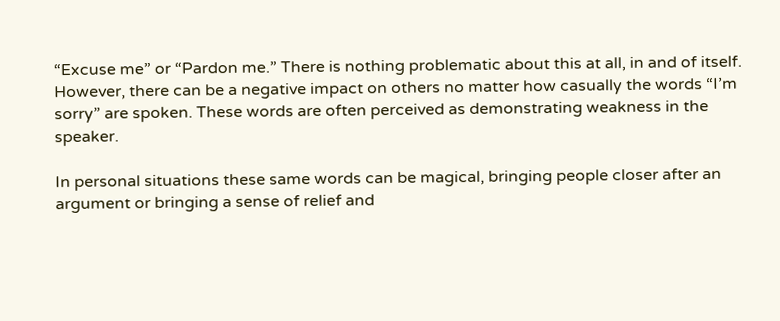“Excuse me” or “Pardon me.” There is nothing problematic about this at all, in and of itself. However, there can be a negative impact on others no matter how casually the words “I’m sorry” are spoken. These words are often perceived as demonstrating weakness in the speaker.

In personal situations these same words can be magical, bringing people closer after an argument or bringing a sense of relief and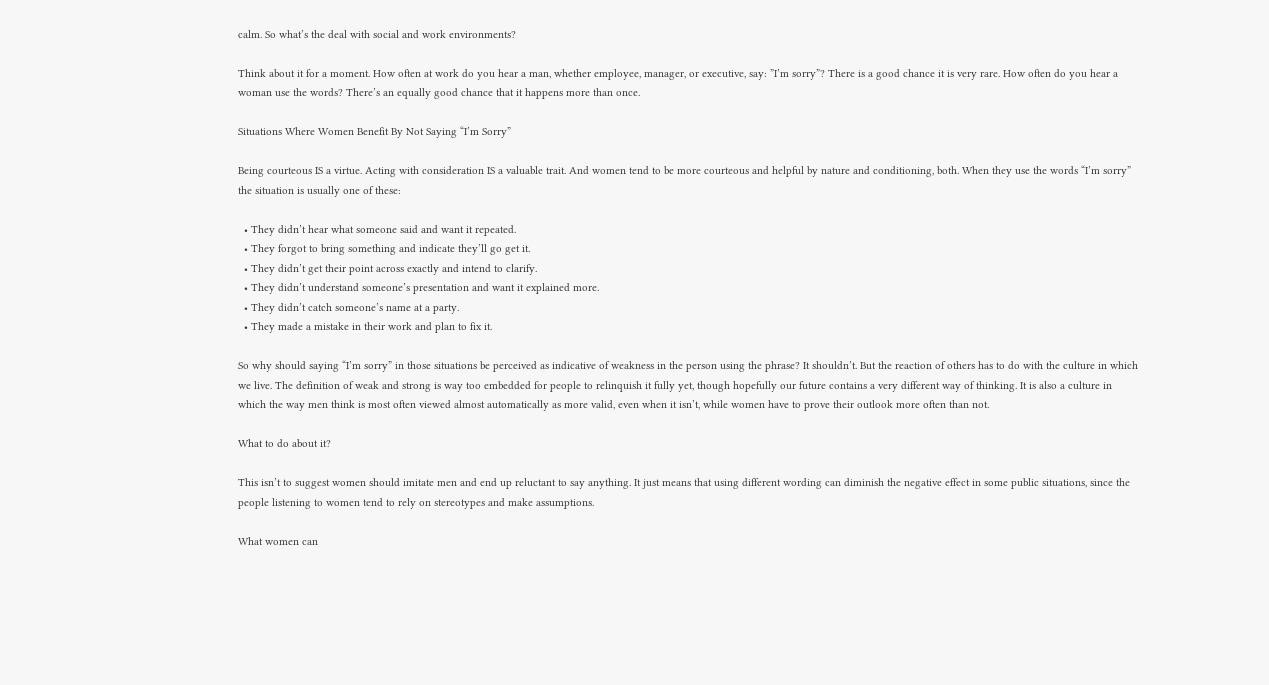calm. So what’s the deal with social and work environments?

Think about it for a moment. How often at work do you hear a man, whether employee, manager, or executive, say: ”I’m sorry”? There is a good chance it is very rare. How often do you hear a woman use the words? There’s an equally good chance that it happens more than once.

Situations Where Women Benefit By Not Saying “I’m Sorry”

Being courteous IS a virtue. Acting with consideration IS a valuable trait. And women tend to be more courteous and helpful by nature and conditioning, both. When they use the words “I’m sorry” the situation is usually one of these:

  • They didn’t hear what someone said and want it repeated.
  • They forgot to bring something and indicate they’ll go get it.
  • They didn’t get their point across exactly and intend to clarify.
  • They didn’t understand someone’s presentation and want it explained more.
  • They didn’t catch someone’s name at a party.
  • They made a mistake in their work and plan to fix it.

So why should saying “I’m sorry” in those situations be perceived as indicative of weakness in the person using the phrase? It shouldn’t. But the reaction of others has to do with the culture in which we live. The definition of weak and strong is way too embedded for people to relinquish it fully yet, though hopefully our future contains a very different way of thinking. It is also a culture in which the way men think is most often viewed almost automatically as more valid, even when it isn’t, while women have to prove their outlook more often than not.

What to do about it?

This isn’t to suggest women should imitate men and end up reluctant to say anything. It just means that using different wording can diminish the negative effect in some public situations, since the people listening to women tend to rely on stereotypes and make assumptions.

What women can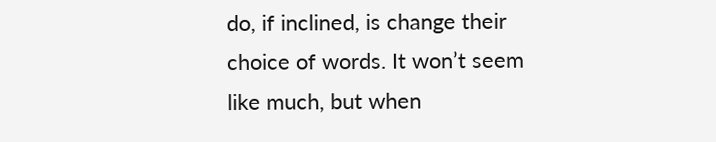do, if inclined, is change their choice of words. It won’t seem like much, but when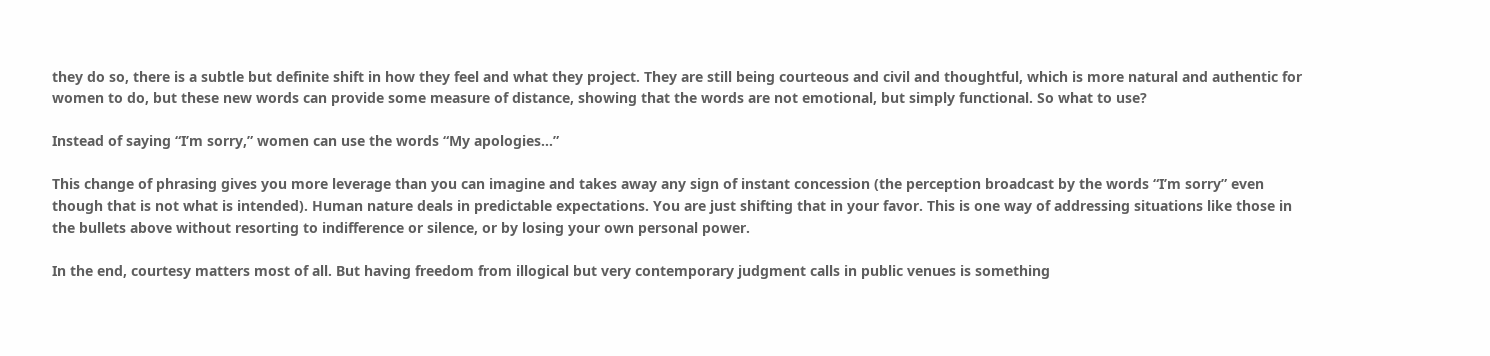they do so, there is a subtle but definite shift in how they feel and what they project. They are still being courteous and civil and thoughtful, which is more natural and authentic for women to do, but these new words can provide some measure of distance, showing that the words are not emotional, but simply functional. So what to use?

Instead of saying “I’m sorry,” women can use the words “My apologies…”

This change of phrasing gives you more leverage than you can imagine and takes away any sign of instant concession (the perception broadcast by the words “I’m sorry” even though that is not what is intended). Human nature deals in predictable expectations. You are just shifting that in your favor. This is one way of addressing situations like those in the bullets above without resorting to indifference or silence, or by losing your own personal power.

In the end, courtesy matters most of all. But having freedom from illogical but very contemporary judgment calls in public venues is something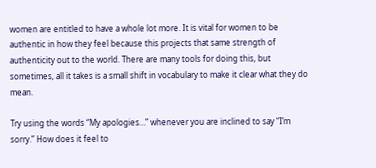women are entitled to have a whole lot more. It is vital for women to be authentic in how they feel because this projects that same strength of authenticity out to the world. There are many tools for doing this, but sometimes, all it takes is a small shift in vocabulary to make it clear what they do mean.

Try using the words “My apologies…” whenever you are inclined to say “I’m sorry.” How does it feel to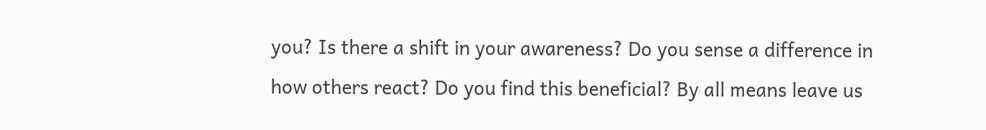you? Is there a shift in your awareness? Do you sense a difference in how others react? Do you find this beneficial? By all means leave us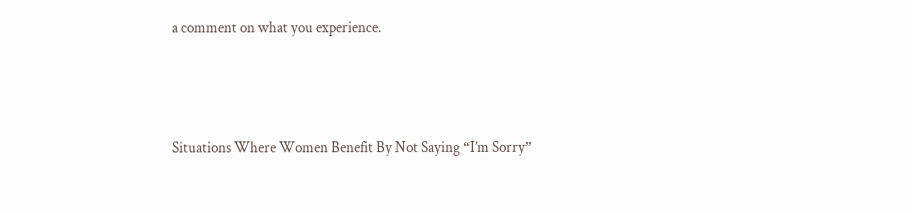a comment on what you experience.



Situations Where Women Benefit By Not Saying “I’m Sorry”